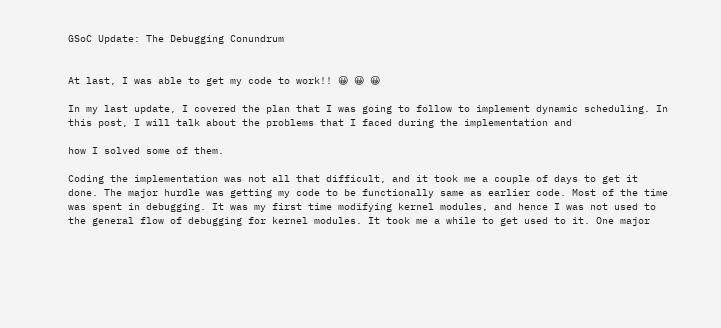GSoC Update: The Debugging Conundrum


At last, I was able to get my code to work!! 😀 😀 😀

In my last update, I covered the plan that I was going to follow to implement dynamic scheduling. In this post, I will talk about the problems that I faced during the implementation and

how I solved some of them.

Coding the implementation was not all that difficult, and it took me a couple of days to get it done. The major hurdle was getting my code to be functionally same as earlier code. Most of the time was spent in debugging. It was my first time modifying kernel modules, and hence I was not used to the general flow of debugging for kernel modules. It took me a while to get used to it. One major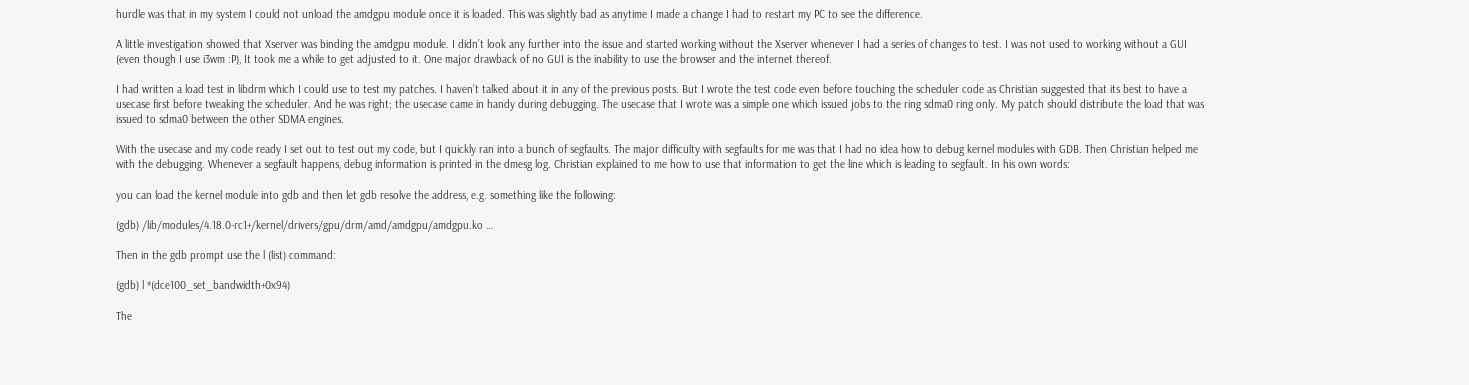hurdle was that in my system I could not unload the amdgpu module once it is loaded. This was slightly bad as anytime I made a change I had to restart my PC to see the difference.

A little investigation showed that Xserver was binding the amdgpu module. I didn’t look any further into the issue and started working without the Xserver whenever I had a series of changes to test. I was not used to working without a GUI (even though I use i3wm :P), It took me a while to get adjusted to it. One major drawback of no GUI is the inability to use the browser and the internet thereof.

I had written a load test in libdrm which I could use to test my patches. I haven’t talked about it in any of the previous posts. But I wrote the test code even before touching the scheduler code as Christian suggested that its best to have a usecase first before tweaking the scheduler. And he was right; the usecase came in handy during debugging. The usecase that I wrote was a simple one which issued jobs to the ring sdma0 ring only. My patch should distribute the load that was issued to sdma0 between the other SDMA engines.

With the usecase and my code ready I set out to test out my code, but I quickly ran into a bunch of segfaults. The major difficulty with segfaults for me was that I had no idea how to debug kernel modules with GDB. Then Christian helped me with the debugging. Whenever a segfault happens, debug information is printed in the dmesg log. Christian explained to me how to use that information to get the line which is leading to segfault. In his own words:

you can load the kernel module into gdb and then let gdb resolve the address, e.g. something like the following:

(gdb) /lib/modules/4.18.0-rc1+/kernel/drivers/gpu/drm/amd/amdgpu/amdgpu.ko …

Then in the gdb prompt use the l (list) command:

(gdb) l *(dce100_set_bandwidth+0x94)

The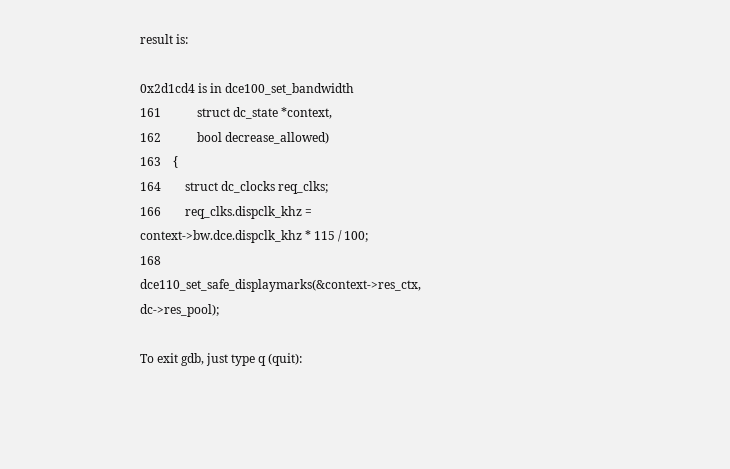result is:

0x2d1cd4 is in dce100_set_bandwidth
161            struct dc_state *context,
162            bool decrease_allowed)
163    {
164        struct dc_clocks req_clks;
166        req_clks.dispclk_khz = context->bw.dce.dispclk_khz * 115 / 100;
168  dce110_set_safe_displaymarks(&context->res_ctx, dc->res_pool);

To exit gdb, just type q (quit):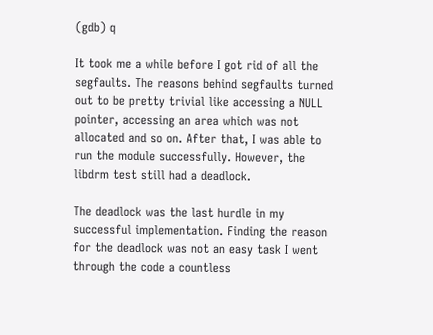(gdb) q

It took me a while before I got rid of all the segfaults. The reasons behind segfaults turned out to be pretty trivial like accessing a NULL pointer, accessing an area which was not allocated and so on. After that, I was able to run the module successfully. However, the libdrm test still had a deadlock.

The deadlock was the last hurdle in my successful implementation. Finding the reason for the deadlock was not an easy task I went through the code a countless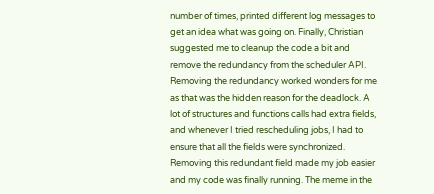number of times, printed different log messages to get an idea what was going on. Finally, Christian suggested me to cleanup the code a bit and remove the redundancy from the scheduler API. Removing the redundancy worked wonders for me as that was the hidden reason for the deadlock. A lot of structures and functions calls had extra fields, and whenever I tried rescheduling jobs, I had to ensure that all the fields were synchronized. Removing this redundant field made my job easier and my code was finally running. The meme in the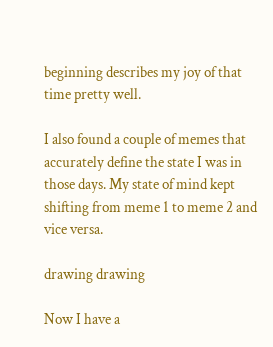beginning describes my joy of that time pretty well.

I also found a couple of memes that accurately define the state I was in those days. My state of mind kept shifting from meme 1 to meme 2 and vice versa.

drawing drawing

Now I have a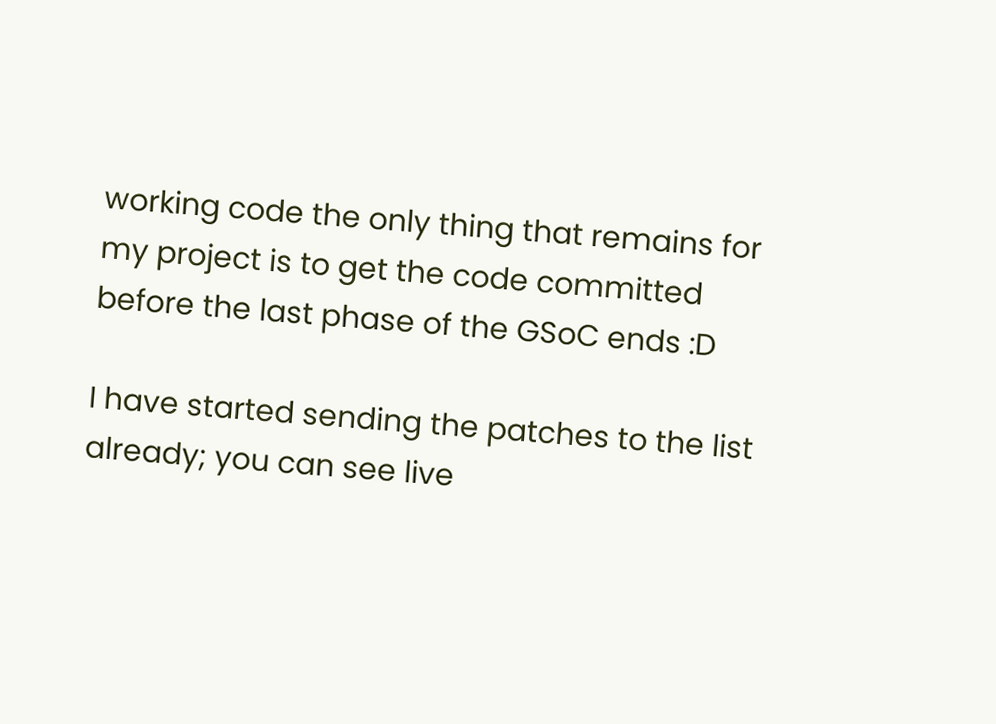working code the only thing that remains for my project is to get the code committed before the last phase of the GSoC ends :D

I have started sending the patches to the list already; you can see live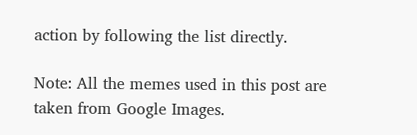action by following the list directly.

Note: All the memes used in this post are taken from Google Images.